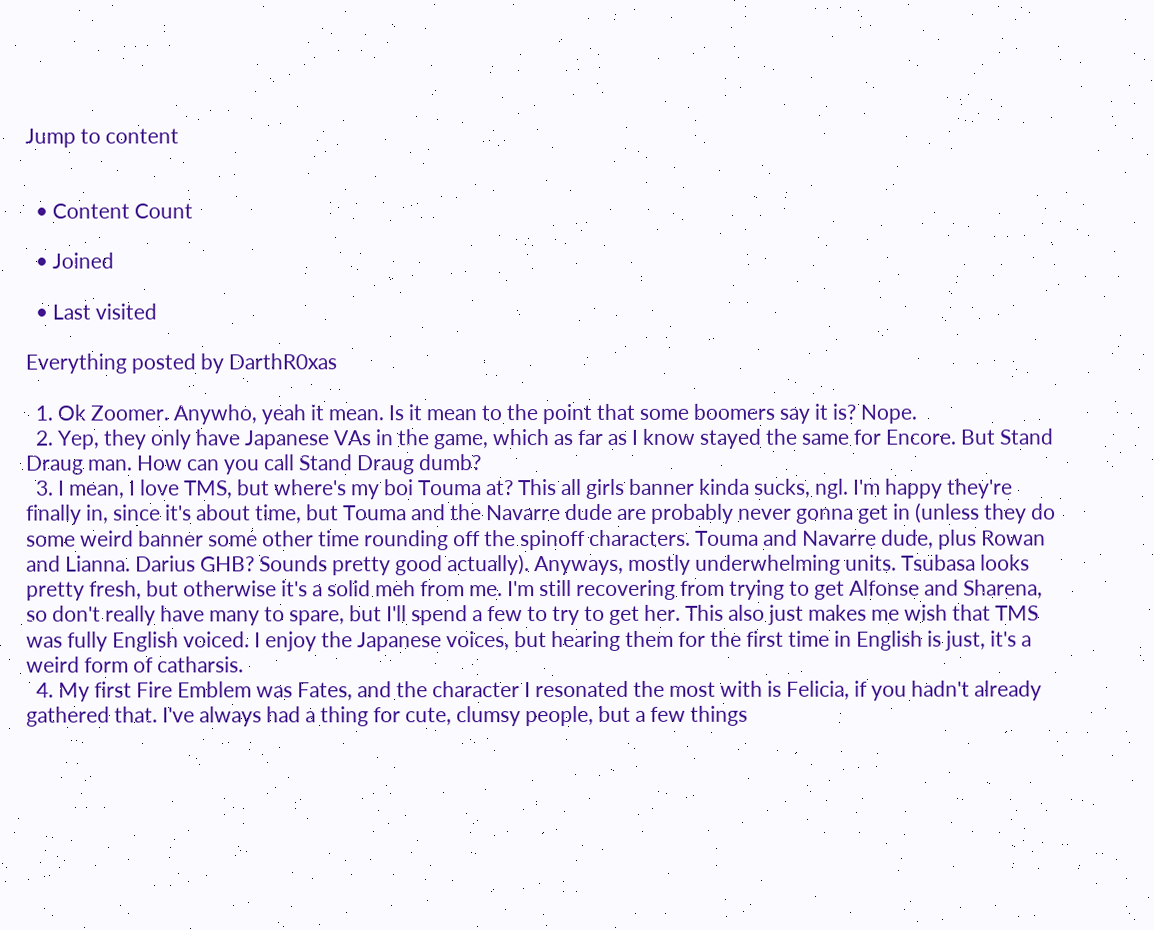Jump to content


  • Content Count

  • Joined

  • Last visited

Everything posted by DarthR0xas

  1. Ok Zoomer. Anywho, yeah it mean. Is it mean to the point that some boomers say it is? Nope.
  2. Yep, they only have Japanese VAs in the game, which as far as I know stayed the same for Encore. But Stand Draug man. How can you call Stand Draug dumb?
  3. I mean, I love TMS, but where's my boi Touma at? This all girls banner kinda sucks, ngl. I'm happy they're finally in, since it's about time, but Touma and the Navarre dude are probably never gonna get in (unless they do some weird banner some other time rounding off the spinoff characters. Touma and Navarre dude, plus Rowan and Lianna. Darius GHB? Sounds pretty good actually). Anyways, mostly underwhelming units. Tsubasa looks pretty fresh, but otherwise it's a solid meh from me. I'm still recovering from trying to get Alfonse and Sharena, so don't really have many to spare, but I'll spend a few to try to get her. This also just makes me wish that TMS was fully English voiced. I enjoy the Japanese voices, but hearing them for the first time in English is just, it's a weird form of catharsis.
  4. My first Fire Emblem was Fates, and the character I resonated the most with is Felicia, if you hadn't already gathered that. I've always had a thing for cute, clumsy people, but a few things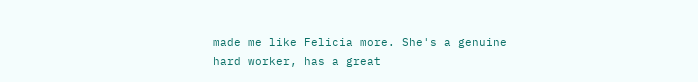made me like Felicia more. She's a genuine hard worker, has a great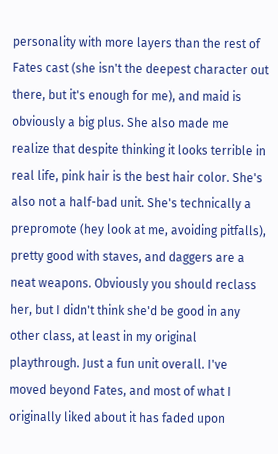personality with more layers than the rest of Fates cast (she isn't the deepest character out there, but it's enough for me), and maid is obviously a big plus. She also made me realize that despite thinking it looks terrible in real life, pink hair is the best hair color. She's also not a half-bad unit. She's technically a prepromote (hey look at me, avoiding pitfalls), pretty good with staves, and daggers are a neat weapons. Obviously you should reclass her, but I didn't think she'd be good in any other class, at least in my original playthrough. Just a fun unit overall. I've moved beyond Fates, and most of what I originally liked about it has faded upon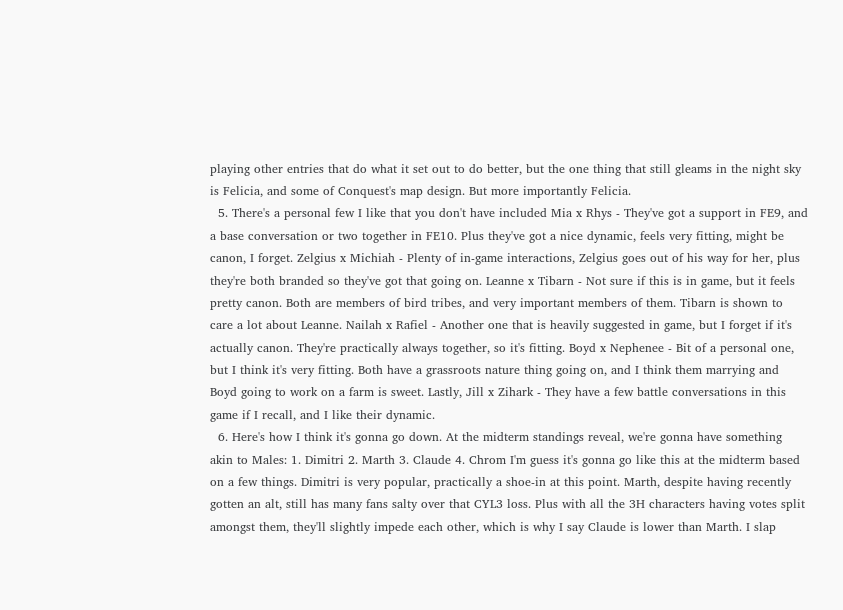playing other entries that do what it set out to do better, but the one thing that still gleams in the night sky is Felicia, and some of Conquest's map design. But more importantly Felicia.
  5. There's a personal few I like that you don't have included Mia x Rhys - They've got a support in FE9, and a base conversation or two together in FE10. Plus they've got a nice dynamic, feels very fitting, might be canon, I forget. Zelgius x Michiah - Plenty of in-game interactions, Zelgius goes out of his way for her, plus they're both branded so they've got that going on. Leanne x Tibarn - Not sure if this is in game, but it feels pretty canon. Both are members of bird tribes, and very important members of them. Tibarn is shown to care a lot about Leanne. Nailah x Rafiel - Another one that is heavily suggested in game, but I forget if it's actually canon. They're practically always together, so it's fitting. Boyd x Nephenee - Bit of a personal one, but I think it's very fitting. Both have a grassroots nature thing going on, and I think them marrying and Boyd going to work on a farm is sweet. Lastly, Jill x Zihark - They have a few battle conversations in this game if I recall, and I like their dynamic.
  6. Here's how I think it's gonna go down. At the midterm standings reveal, we're gonna have something akin to Males: 1. Dimitri 2. Marth 3. Claude 4. Chrom I'm guess it's gonna go like this at the midterm based on a few things. Dimitri is very popular, practically a shoe-in at this point. Marth, despite having recently gotten an alt, still has many fans salty over that CYL3 loss. Plus with all the 3H characters having votes split amongst them, they'll slightly impede each other, which is why I say Claude is lower than Marth. I slap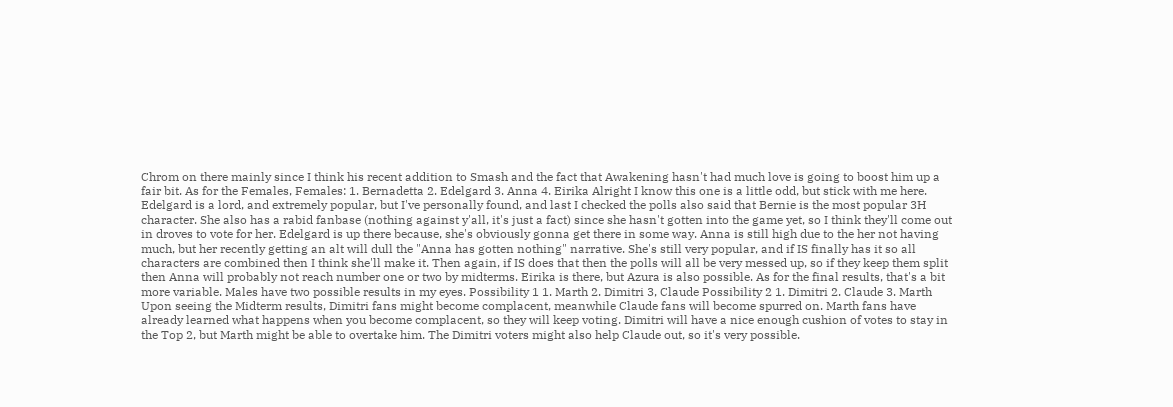Chrom on there mainly since I think his recent addition to Smash and the fact that Awakening hasn't had much love is going to boost him up a fair bit. As for the Females, Females: 1. Bernadetta 2. Edelgard 3. Anna 4. Eirika Alright I know this one is a little odd, but stick with me here. Edelgard is a lord, and extremely popular, but I've personally found, and last I checked the polls also said that Bernie is the most popular 3H character. She also has a rabid fanbase (nothing against y'all, it's just a fact) since she hasn't gotten into the game yet, so I think they'll come out in droves to vote for her. Edelgard is up there because, she's obviously gonna get there in some way. Anna is still high due to the her not having much, but her recently getting an alt will dull the "Anna has gotten nothing" narrative. She's still very popular, and if IS finally has it so all characters are combined then I think she'll make it. Then again, if IS does that then the polls will all be very messed up, so if they keep them split then Anna will probably not reach number one or two by midterms. Eirika is there, but Azura is also possible. As for the final results, that's a bit more variable. Males have two possible results in my eyes. Possibility 1 1. Marth 2. Dimitri 3, Claude Possibility 2 1. Dimitri 2. Claude 3. Marth Upon seeing the Midterm results, Dimitri fans might become complacent, meanwhile Claude fans will become spurred on. Marth fans have already learned what happens when you become complacent, so they will keep voting. Dimitri will have a nice enough cushion of votes to stay in the Top 2, but Marth might be able to overtake him. The Dimitri voters might also help Claude out, so it's very possible.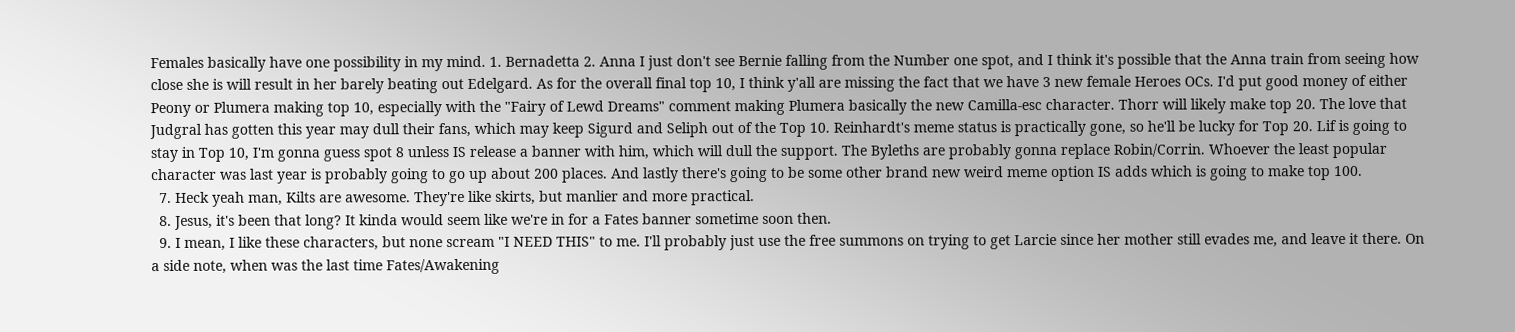Females basically have one possibility in my mind. 1. Bernadetta 2. Anna I just don't see Bernie falling from the Number one spot, and I think it's possible that the Anna train from seeing how close she is will result in her barely beating out Edelgard. As for the overall final top 10, I think y'all are missing the fact that we have 3 new female Heroes OCs. I'd put good money of either Peony or Plumera making top 10, especially with the "Fairy of Lewd Dreams" comment making Plumera basically the new Camilla-esc character. Thorr will likely make top 20. The love that Judgral has gotten this year may dull their fans, which may keep Sigurd and Seliph out of the Top 10. Reinhardt's meme status is practically gone, so he'll be lucky for Top 20. Lif is going to stay in Top 10, I'm gonna guess spot 8 unless IS release a banner with him, which will dull the support. The Byleths are probably gonna replace Robin/Corrin. Whoever the least popular character was last year is probably going to go up about 200 places. And lastly there's going to be some other brand new weird meme option IS adds which is going to make top 100.
  7. Heck yeah man, Kilts are awesome. They're like skirts, but manlier and more practical.
  8. Jesus, it's been that long? It kinda would seem like we're in for a Fates banner sometime soon then.
  9. I mean, I like these characters, but none scream "I NEED THIS" to me. I'll probably just use the free summons on trying to get Larcie since her mother still evades me, and leave it there. On a side note, when was the last time Fates/Awakening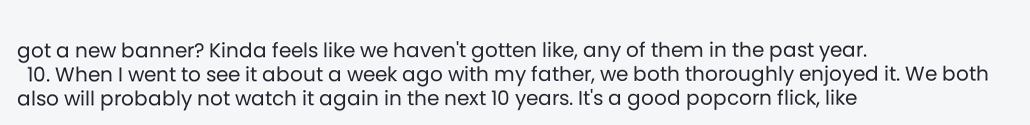got a new banner? Kinda feels like we haven't gotten like, any of them in the past year.
  10. When I went to see it about a week ago with my father, we both thoroughly enjoyed it. We both also will probably not watch it again in the next 10 years. It's a good popcorn flick, like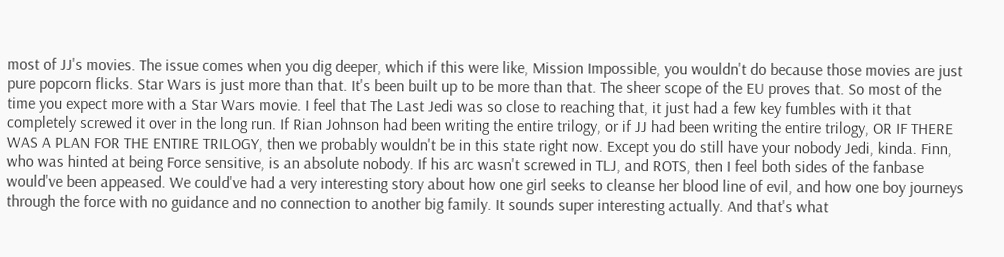most of JJ's movies. The issue comes when you dig deeper, which if this were like, Mission Impossible, you wouldn't do because those movies are just pure popcorn flicks. Star Wars is just more than that. It's been built up to be more than that. The sheer scope of the EU proves that. So most of the time you expect more with a Star Wars movie. I feel that The Last Jedi was so close to reaching that, it just had a few key fumbles with it that completely screwed it over in the long run. If Rian Johnson had been writing the entire trilogy, or if JJ had been writing the entire trilogy, OR IF THERE WAS A PLAN FOR THE ENTIRE TRILOGY, then we probably wouldn't be in this state right now. Except you do still have your nobody Jedi, kinda. Finn, who was hinted at being Force sensitive, is an absolute nobody. If his arc wasn't screwed in TLJ, and ROTS, then I feel both sides of the fanbase would've been appeased. We could've had a very interesting story about how one girl seeks to cleanse her blood line of evil, and how one boy journeys through the force with no guidance and no connection to another big family. It sounds super interesting actually. And that's what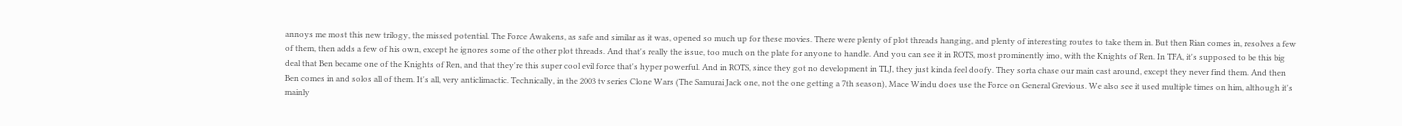annoys me most this new trilogy, the missed potential. The Force Awakens, as safe and similar as it was, opened so much up for these movies. There were plenty of plot threads hanging, and plenty of interesting routes to take them in. But then Rian comes in, resolves a few of them, then adds a few of his own, except he ignores some of the other plot threads. And that's really the issue, too much on the plate for anyone to handle. And you can see it in ROTS, most prominently imo, with the Knights of Ren. In TFA, it's supposed to be this big deal that Ben became one of the Knights of Ren, and that they're this super cool evil force that's hyper powerful. And in ROTS, since they got no development in TLJ, they just kinda feel doofy. They sorta chase our main cast around, except they never find them. And then Ben comes in and solos all of them. It's all, very anticlimactic. Technically, in the 2003 tv series Clone Wars (The Samurai Jack one, not the one getting a 7th season), Mace Windu does use the Force on General Grevious. We also see it used multiple times on him, although it's mainly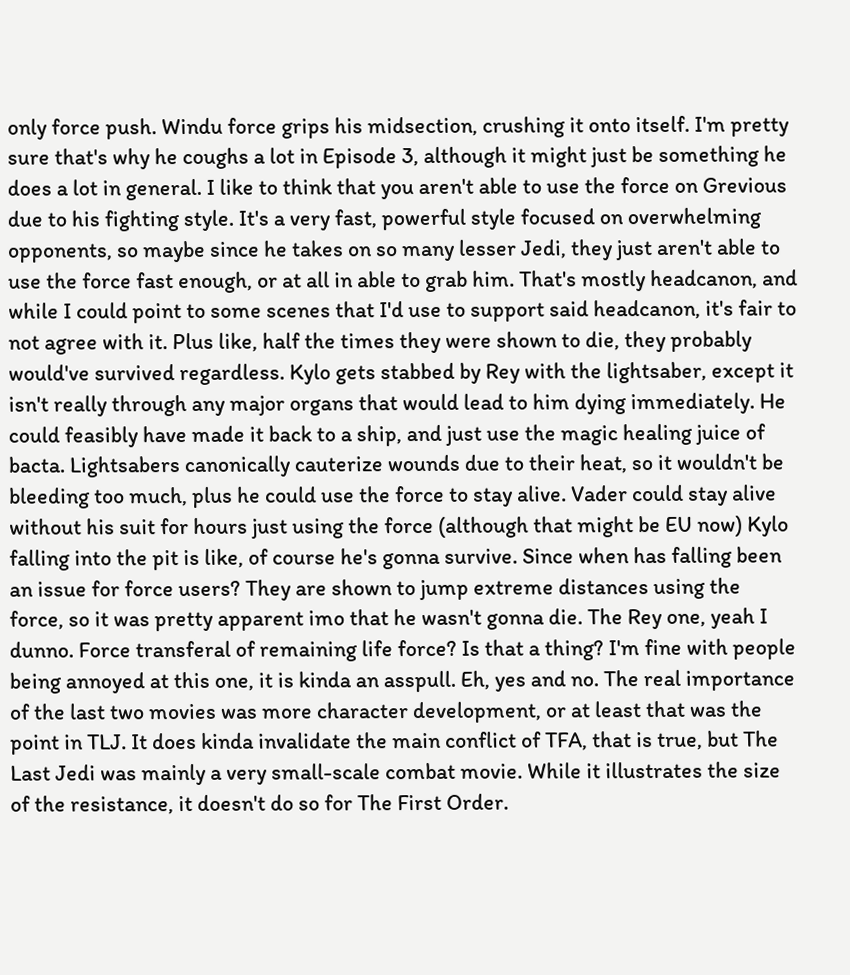only force push. Windu force grips his midsection, crushing it onto itself. I'm pretty sure that's why he coughs a lot in Episode 3, although it might just be something he does a lot in general. I like to think that you aren't able to use the force on Grevious due to his fighting style. It's a very fast, powerful style focused on overwhelming opponents, so maybe since he takes on so many lesser Jedi, they just aren't able to use the force fast enough, or at all in able to grab him. That's mostly headcanon, and while I could point to some scenes that I'd use to support said headcanon, it's fair to not agree with it. Plus like, half the times they were shown to die, they probably would've survived regardless. Kylo gets stabbed by Rey with the lightsaber, except it isn't really through any major organs that would lead to him dying immediately. He could feasibly have made it back to a ship, and just use the magic healing juice of bacta. Lightsabers canonically cauterize wounds due to their heat, so it wouldn't be bleeding too much, plus he could use the force to stay alive. Vader could stay alive without his suit for hours just using the force (although that might be EU now) Kylo falling into the pit is like, of course he's gonna survive. Since when has falling been an issue for force users? They are shown to jump extreme distances using the force, so it was pretty apparent imo that he wasn't gonna die. The Rey one, yeah I dunno. Force transferal of remaining life force? Is that a thing? I'm fine with people being annoyed at this one, it is kinda an asspull. Eh, yes and no. The real importance of the last two movies was more character development, or at least that was the point in TLJ. It does kinda invalidate the main conflict of TFA, that is true, but The Last Jedi was mainly a very small-scale combat movie. While it illustrates the size of the resistance, it doesn't do so for The First Order.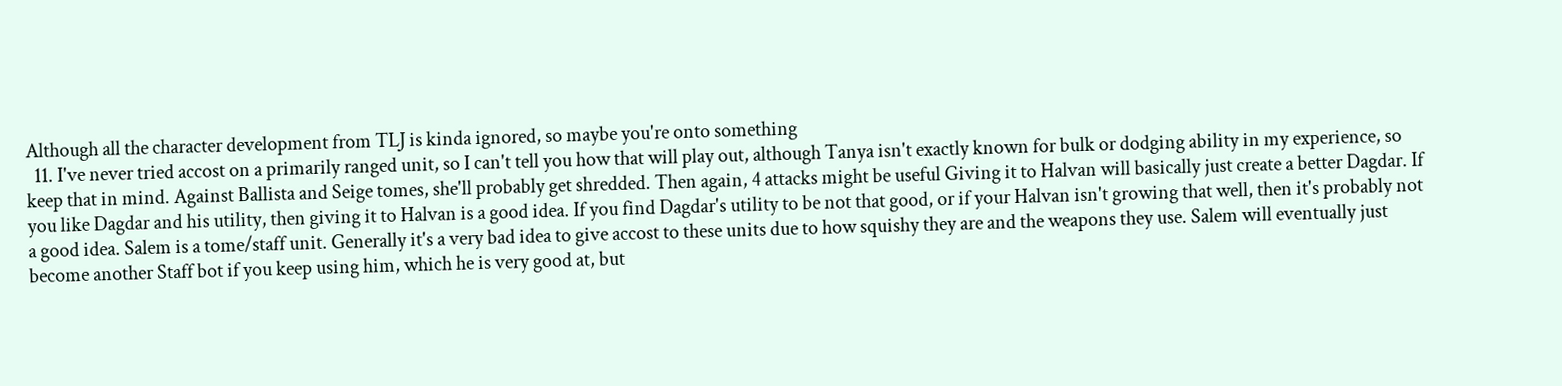Although all the character development from TLJ is kinda ignored, so maybe you're onto something
  11. I've never tried accost on a primarily ranged unit, so I can't tell you how that will play out, although Tanya isn't exactly known for bulk or dodging ability in my experience, so keep that in mind. Against Ballista and Seige tomes, she'll probably get shredded. Then again, 4 attacks might be useful Giving it to Halvan will basically just create a better Dagdar. If you like Dagdar and his utility, then giving it to Halvan is a good idea. If you find Dagdar's utility to be not that good, or if your Halvan isn't growing that well, then it's probably not a good idea. Salem is a tome/staff unit. Generally it's a very bad idea to give accost to these units due to how squishy they are and the weapons they use. Salem will eventually just become another Staff bot if you keep using him, which he is very good at, but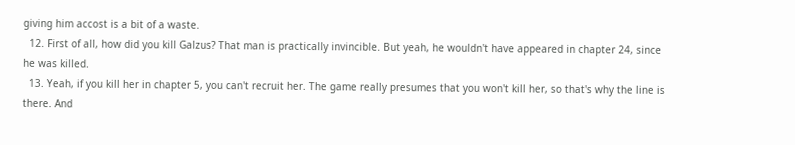giving him accost is a bit of a waste.
  12. First of all, how did you kill Galzus? That man is practically invincible. But yeah, he wouldn't have appeared in chapter 24, since he was killed.
  13. Yeah, if you kill her in chapter 5, you can't recruit her. The game really presumes that you won't kill her, so that's why the line is there. And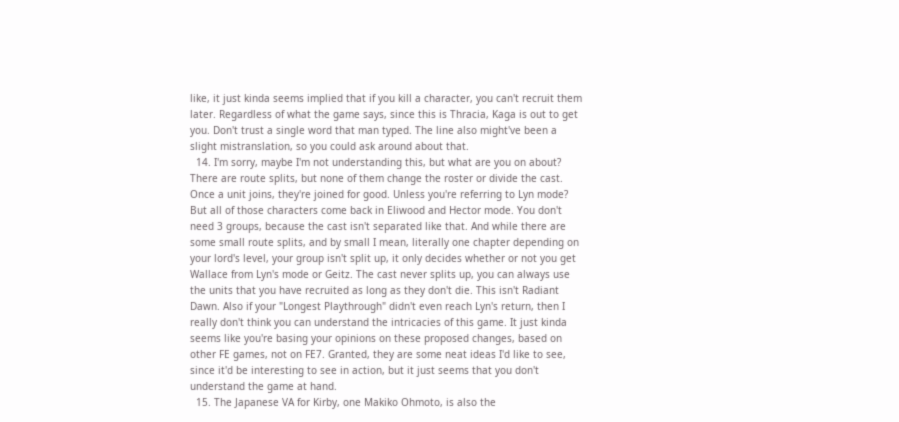like, it just kinda seems implied that if you kill a character, you can't recruit them later. Regardless of what the game says, since this is Thracia, Kaga is out to get you. Don't trust a single word that man typed. The line also might've been a slight mistranslation, so you could ask around about that.
  14. I'm sorry, maybe I'm not understanding this, but what are you on about? There are route splits, but none of them change the roster or divide the cast. Once a unit joins, they're joined for good. Unless you're referring to Lyn mode? But all of those characters come back in Eliwood and Hector mode. You don't need 3 groups, because the cast isn't separated like that. And while there are some small route splits, and by small I mean, literally one chapter depending on your lord's level, your group isn't split up, it only decides whether or not you get Wallace from Lyn's mode or Geitz. The cast never splits up, you can always use the units that you have recruited as long as they don't die. This isn't Radiant Dawn. Also if your "Longest Playthrough" didn't even reach Lyn's return, then I really don't think you can understand the intricacies of this game. It just kinda seems like you're basing your opinions on these proposed changes, based on other FE games, not on FE7. Granted, they are some neat ideas I'd like to see, since it'd be interesting to see in action, but it just seems that you don't understand the game at hand.
  15. The Japanese VA for Kirby, one Makiko Ohmoto, is also the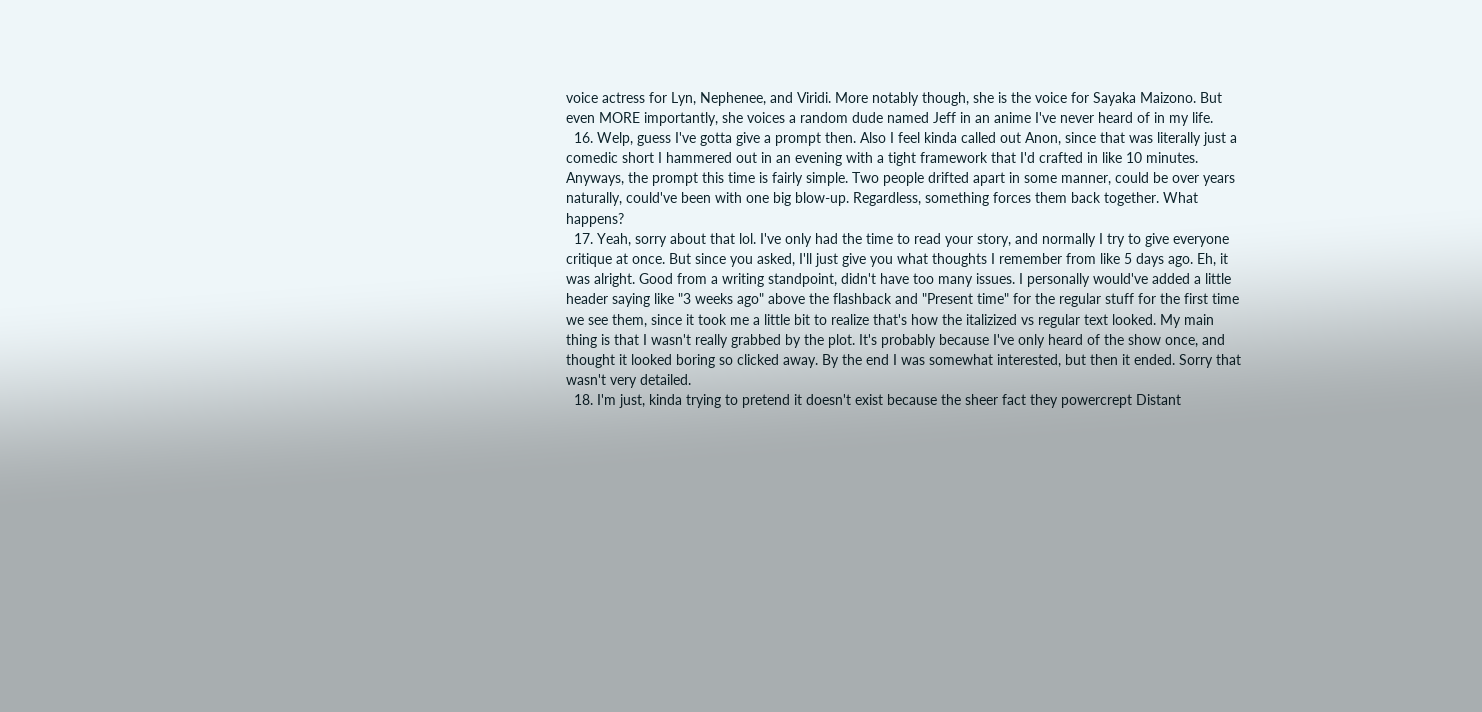voice actress for Lyn, Nephenee, and Viridi. More notably though, she is the voice for Sayaka Maizono. But even MORE importantly, she voices a random dude named Jeff in an anime I've never heard of in my life.
  16. Welp, guess I've gotta give a prompt then. Also I feel kinda called out Anon, since that was literally just a comedic short I hammered out in an evening with a tight framework that I'd crafted in like 10 minutes. Anyways, the prompt this time is fairly simple. Two people drifted apart in some manner, could be over years naturally, could've been with one big blow-up. Regardless, something forces them back together. What happens?
  17. Yeah, sorry about that lol. I've only had the time to read your story, and normally I try to give everyone critique at once. But since you asked, I'll just give you what thoughts I remember from like 5 days ago. Eh, it was alright. Good from a writing standpoint, didn't have too many issues. I personally would've added a little header saying like "3 weeks ago" above the flashback and "Present time" for the regular stuff for the first time we see them, since it took me a little bit to realize that's how the italizized vs regular text looked. My main thing is that I wasn't really grabbed by the plot. It's probably because I've only heard of the show once, and thought it looked boring so clicked away. By the end I was somewhat interested, but then it ended. Sorry that wasn't very detailed.
  18. I'm just, kinda trying to pretend it doesn't exist because the sheer fact they powercrept Distant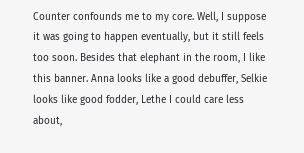Counter confounds me to my core. Well, I suppose it was going to happen eventually, but it still feels too soon. Besides that elephant in the room, I like this banner. Anna looks like a good debuffer, Selkie looks like good fodder, Lethe I could care less about,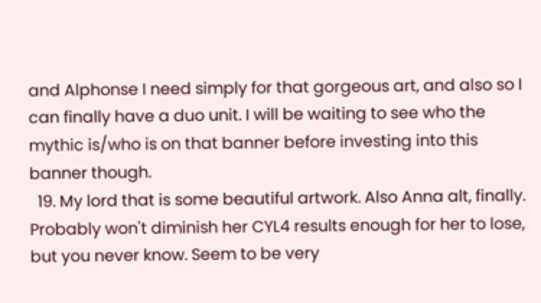and Alphonse I need simply for that gorgeous art, and also so I can finally have a duo unit. I will be waiting to see who the mythic is/who is on that banner before investing into this banner though.
  19. My lord that is some beautiful artwork. Also Anna alt, finally. Probably won't diminish her CYL4 results enough for her to lose, but you never know. Seem to be very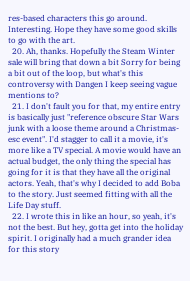res-based characters this go around. Interesting. Hope they have some good skills to go with the art.
  20. Ah, thanks. Hopefully the Steam Winter sale will bring that down a bit Sorry for being a bit out of the loop, but what's this controversy with Dangen I keep seeing vague mentions to?
  21. I don't fault you for that, my entire entry is basically just "reference obscure Star Wars junk with a loose theme around a Christmas-esc event". I'd stagger to call it a movie, it's more like a TV special. A movie would have an actual budget, the only thing the special has going for it is that they have all the original actors. Yeah, that's why I decided to add Boba to the story. Just seemed fitting with all the Life Day stuff.
  22. I wrote this in like an hour, so yeah, it's not the best. But hey, gotta get into the holiday spirit. I originally had a much grander idea for this story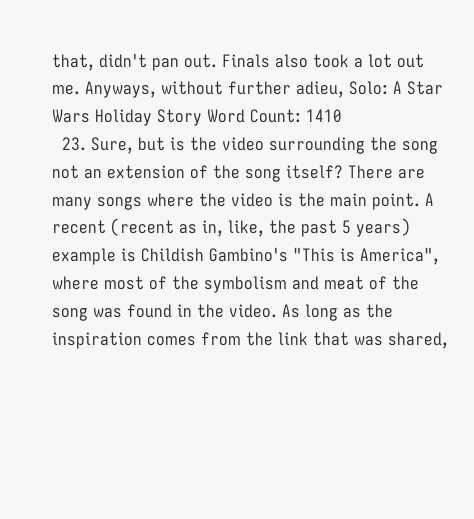that, didn't pan out. Finals also took a lot out me. Anyways, without further adieu, Solo: A Star Wars Holiday Story Word Count: 1410
  23. Sure, but is the video surrounding the song not an extension of the song itself? There are many songs where the video is the main point. A recent (recent as in, like, the past 5 years) example is Childish Gambino's "This is America", where most of the symbolism and meat of the song was found in the video. As long as the inspiration comes from the link that was shared,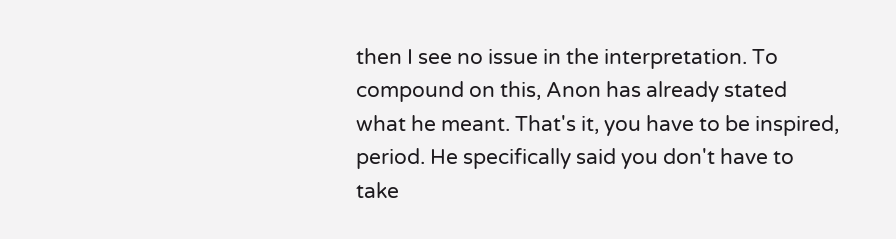then I see no issue in the interpretation. To compound on this, Anon has already stated what he meant. That's it, you have to be inspired, period. He specifically said you don't have to take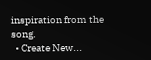inspiration from the song.
  • Create New...